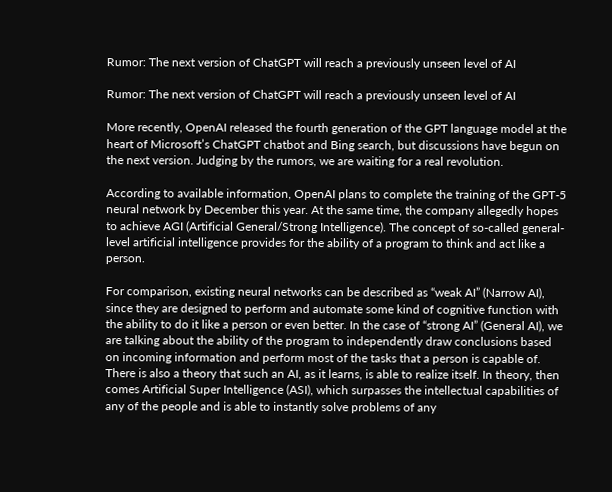Rumor: The next version of ChatGPT will reach a previously unseen level of AI

Rumor: The next version of ChatGPT will reach a previously unseen level of AI

More recently, OpenAI released the fourth generation of the GPT language model at the heart of Microsoft’s ChatGPT chatbot and Bing search, but discussions have begun on the next version. Judging by the rumors, we are waiting for a real revolution.

According to available information, OpenAI plans to complete the training of the GPT-5 neural network by December this year. At the same time, the company allegedly hopes to achieve AGI (Artificial General/Strong Intelligence). The concept of so-called general-level artificial intelligence provides for the ability of a program to think and act like a person.

For comparison, existing neural networks can be described as “weak AI” (Narrow AI), since they are designed to perform and automate some kind of cognitive function with the ability to do it like a person or even better. In the case of “strong AI” (General AI), we are talking about the ability of the program to independently draw conclusions based on incoming information and perform most of the tasks that a person is capable of. There is also a theory that such an AI, as it learns, is able to realize itself. In theory, then comes Artificial Super Intelligence (ASI), which surpasses the intellectual capabilities of any of the people and is able to instantly solve problems of any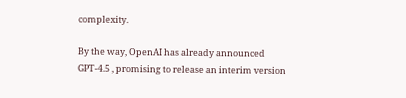complexity.

By the way, OpenAI has already announced GPT-4.5 , promising to release an interim version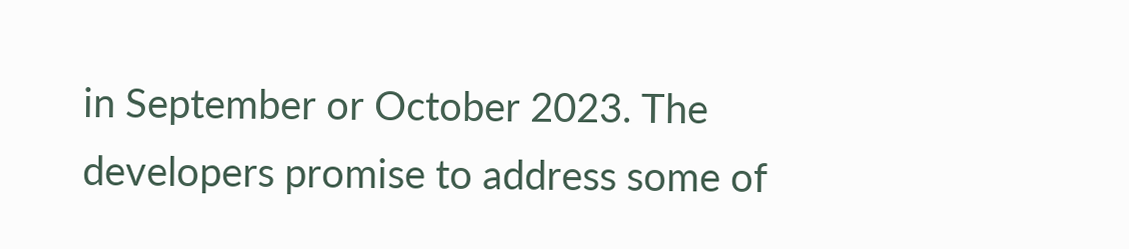in September or October 2023. The developers promise to address some of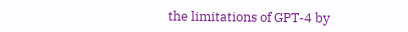the limitations of GPT-4 by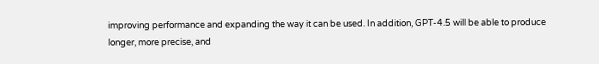improving performance and expanding the way it can be used. In addition, GPT-4.5 will be able to produce longer, more precise, and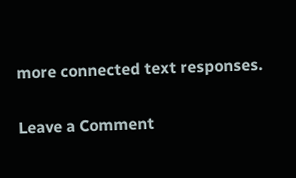more connected text responses.

Leave a Comment